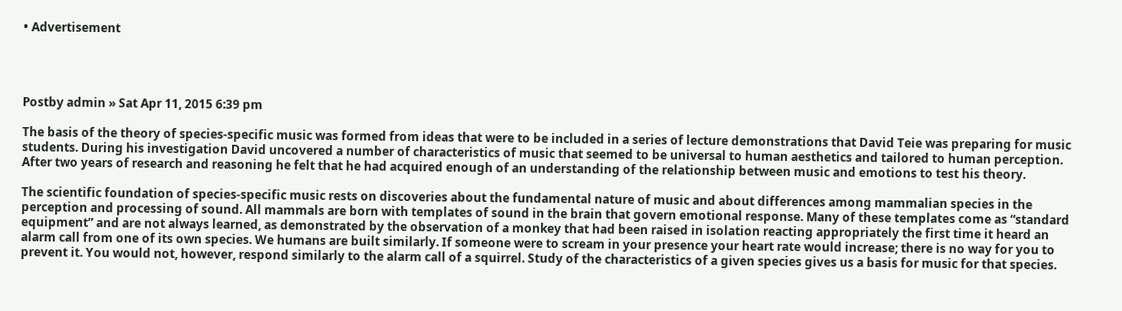• Advertisement




Postby admin » Sat Apr 11, 2015 6:39 pm

The basis of the theory of species-specific music was formed from ideas that were to be included in a series of lecture demonstrations that David Teie was preparing for music students. During his investigation David uncovered a number of characteristics of music that seemed to be universal to human aesthetics and tailored to human perception. After two years of research and reasoning he felt that he had acquired enough of an understanding of the relationship between music and emotions to test his theory.

The scientific foundation of species-specific music rests on discoveries about the fundamental nature of music and about differences among mammalian species in the perception and processing of sound. All mammals are born with templates of sound in the brain that govern emotional response. Many of these templates come as “standard equipment” and are not always learned, as demonstrated by the observation of a monkey that had been raised in isolation reacting appropriately the first time it heard an alarm call from one of its own species. We humans are built similarly. If someone were to scream in your presence your heart rate would increase; there is no way for you to prevent it. You would not, however, respond similarly to the alarm call of a squirrel. Study of the characteristics of a given species gives us a basis for music for that species.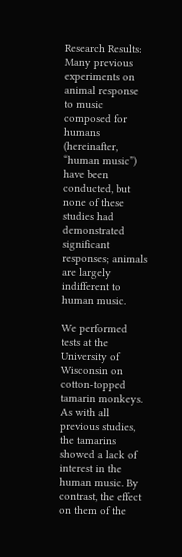Research Results: Many previous experiments on animal response to music composed for humans (hereinafter, “human music”) have been conducted, but none of these studies had demonstrated significant responses; animals are largely indifferent to human music.

We performed tests at the University of Wisconsin on cotton-topped tamarin monkeys. As with all previous studies, the tamarins showed a lack of interest in the human music. By contrast, the effect on them of the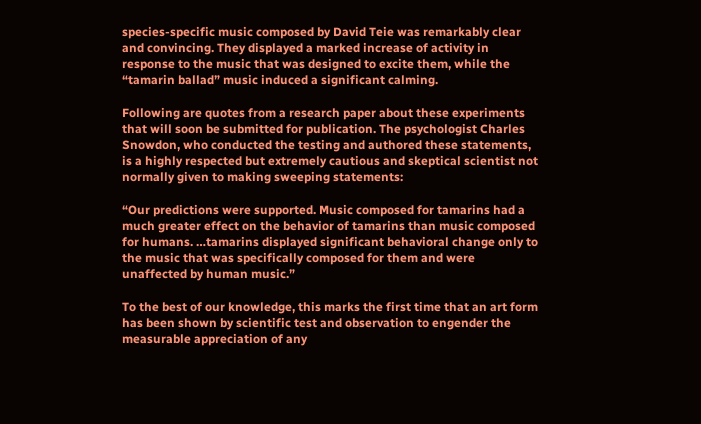species-specific music composed by David Teie was remarkably clear and convincing. They displayed a marked increase of activity in response to the music that was designed to excite them, while the “tamarin ballad” music induced a significant calming.

Following are quotes from a research paper about these experiments that will soon be submitted for publication. The psychologist Charles Snowdon, who conducted the testing and authored these statements, is a highly respected but extremely cautious and skeptical scientist not normally given to making sweeping statements:

“Our predictions were supported. Music composed for tamarins had a much greater effect on the behavior of tamarins than music composed for humans. …tamarins displayed significant behavioral change only to the music that was specifically composed for them and were unaffected by human music.”

To the best of our knowledge, this marks the first time that an art form has been shown by scientific test and observation to engender the measurable appreciation of any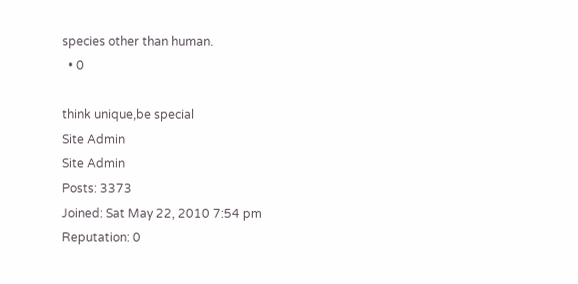species other than human.
  • 0

think unique,be special
Site Admin
Site Admin
Posts: 3373
Joined: Sat May 22, 2010 7:54 pm
Reputation: 0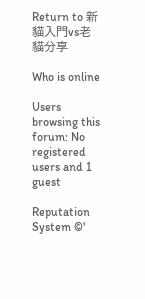Return to 新貓入門vs老貓分享

Who is online

Users browsing this forum: No registered users and 1 guest

Reputation System ©'